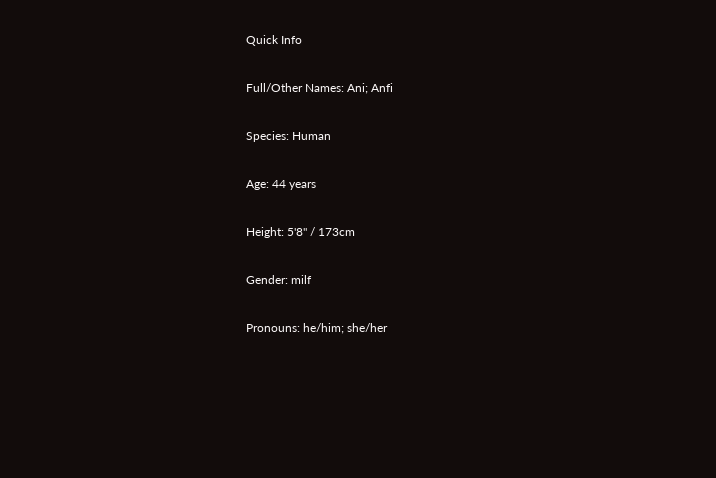Quick Info

Full/Other Names: Ani; Anfi

Species: Human

Age: 44 years

Height: 5'8" / 173cm

Gender: milf

Pronouns: he/him; she/her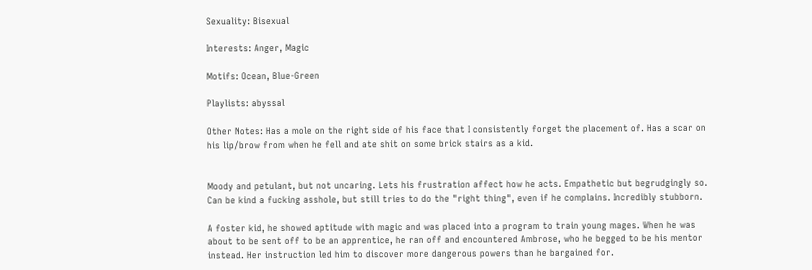Sexuality: Bisexual

Interests: Anger, Magic

Motifs: Ocean, Blue-Green

Playlists: abyssal

Other Notes: Has a mole on the right side of his face that I consistently forget the placement of. Has a scar on his lip/brow from when he fell and ate shit on some brick stairs as a kid.


Moody and petulant, but not uncaring. Lets his frustration affect how he acts. Empathetic but begrudgingly so. Can be kind a fucking asshole, but still tries to do the "right thing", even if he complains. Incredibly stubborn.

A foster kid, he showed aptitude with magic and was placed into a program to train young mages. When he was about to be sent off to be an apprentice, he ran off and encountered Ambrose, who he begged to be his mentor instead. Her instruction led him to discover more dangerous powers than he bargained for.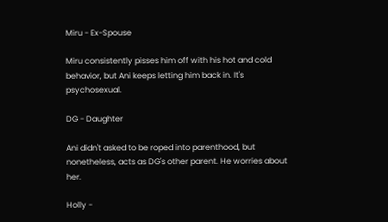Miru - Ex-Spouse

Miru consistently pisses him off with his hot and cold behavior, but Ani keeps letting him back in. It's psychosexual.

DG - Daughter

Ani didn't asked to be roped into parenthood, but nonetheless, acts as DG's other parent. He worries about her.

Holly -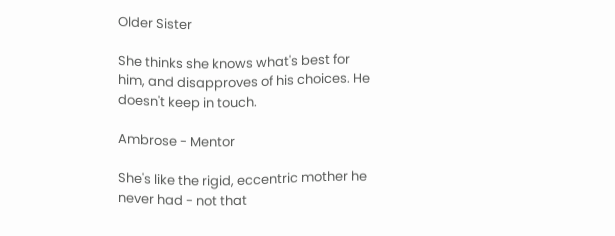Older Sister

She thinks she knows what's best for him, and disapproves of his choices. He doesn't keep in touch.

Ambrose - Mentor

She's like the rigid, eccentric mother he never had - not that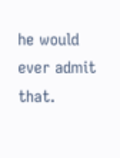he would ever admit that.